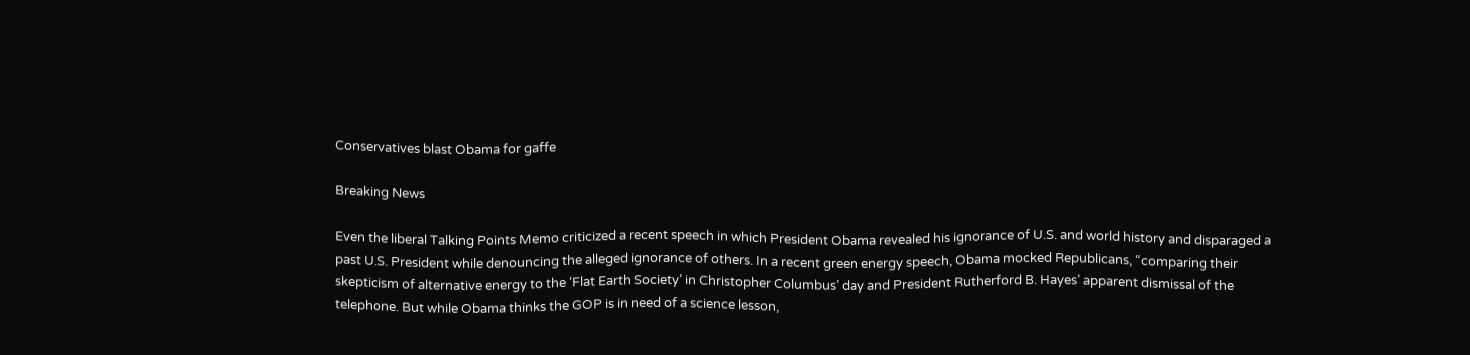Conservatives blast Obama for gaffe

Breaking News

Even the liberal Talking Points Memo criticized a recent speech in which President Obama revealed his ignorance of U.S. and world history and disparaged a past U.S. President while denouncing the alleged ignorance of others. In a recent green energy speech, Obama mocked Republicans, “comparing their skepticism of alternative energy to the ‘Flat Earth Society’ in Christopher Columbus’ day and President Rutherford B. Hayes’ apparent dismissal of the telephone. But while Obama thinks the GOP is in need of a science lesson,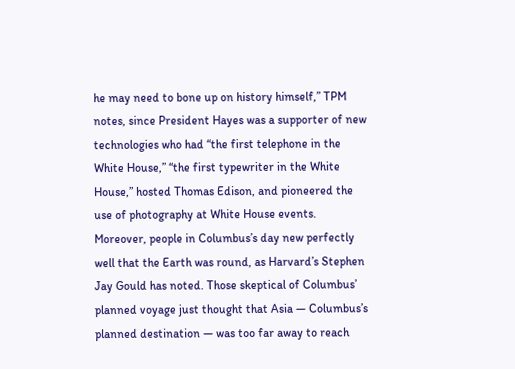he may need to bone up on history himself,” TPM notes, since President Hayes was a supporter of new technologies who had “the first telephone in the White House,” “the first typewriter in the White House,” hosted Thomas Edison, and pioneered the use of photography at White House events. Moreover, people in Columbus’s day new perfectly well that the Earth was round, as Harvard’s Stephen Jay Gould has noted. Those skeptical of Columbus’ planned voyage just thought that Asia — Columbus’s planned destination — was too far away to reach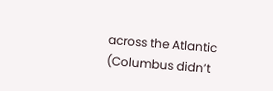across the Atlantic (Columbus didn’t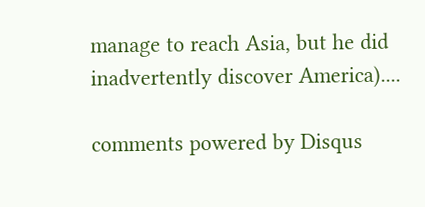manage to reach Asia, but he did inadvertently discover America)....

comments powered by Disqus